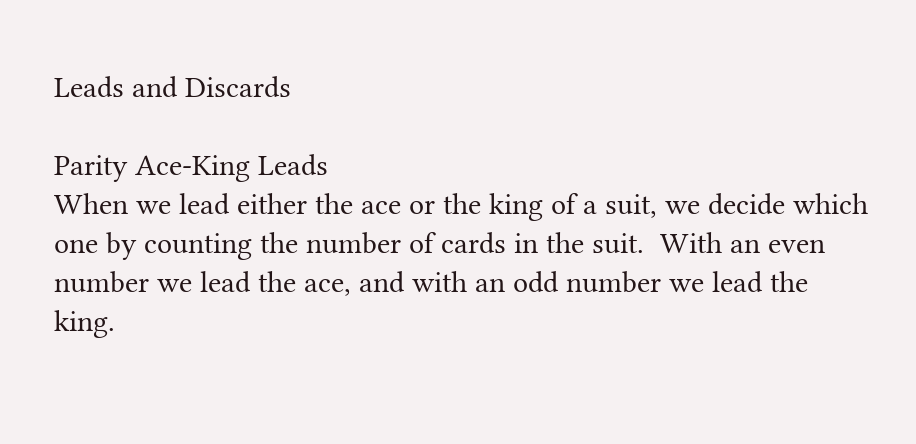Leads and Discards

Parity Ace-King Leads
When we lead either the ace or the king of a suit, we decide which one by counting the number of cards in the suit.  With an even number we lead the ace, and with an odd number we lead the king.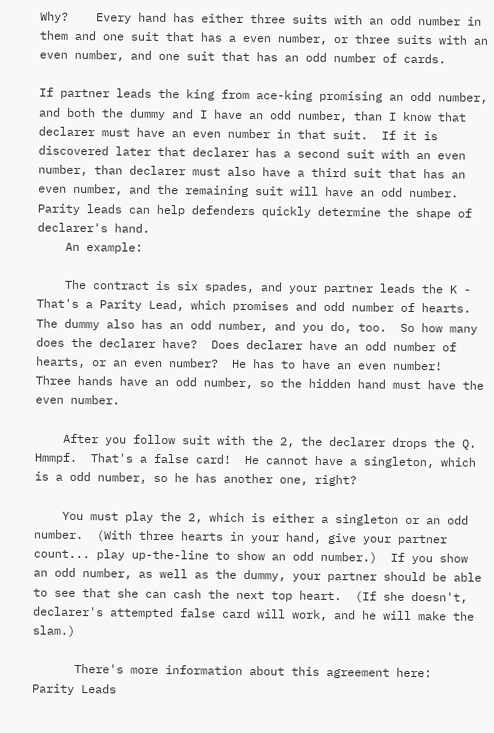Why?    Every hand has either three suits with an odd number in them and one suit that has a even number, or three suits with an even number, and one suit that has an odd number of cards.

If partner leads the king from ace-king promising an odd number, and both the dummy and I have an odd number, than I know that declarer must have an even number in that suit.  If it is discovered later that declarer has a second suit with an even number, than declarer must also have a third suit that has an even number, and the remaining suit will have an odd number. Parity leads can help defenders quickly determine the shape of declarer's hand.
    An example:

    The contract is six spades, and your partner leads the K - That's a Parity Lead, which promises and odd number of hearts.  The dummy also has an odd number, and you do, too.  So how many does the declarer have?  Does declarer have an odd number of hearts, or an even number?  He has to have an even number!  Three hands have an odd number, so the hidden hand must have the even number.

    After you follow suit with the 2, the declarer drops the Q.  Hmmpf.  That's a false card!  He cannot have a singleton, which is a odd number, so he has another one, right?

    You must play the 2, which is either a singleton or an odd number.  (With three hearts in your hand, give your partner count... play up-the-line to show an odd number.)  If you show an odd number, as well as the dummy, your partner should be able to see that she can cash the next top heart.  (If she doesn't, declarer's attempted false card will work, and he will make the slam.)

      There's more information about this agreement here:   Parity Leads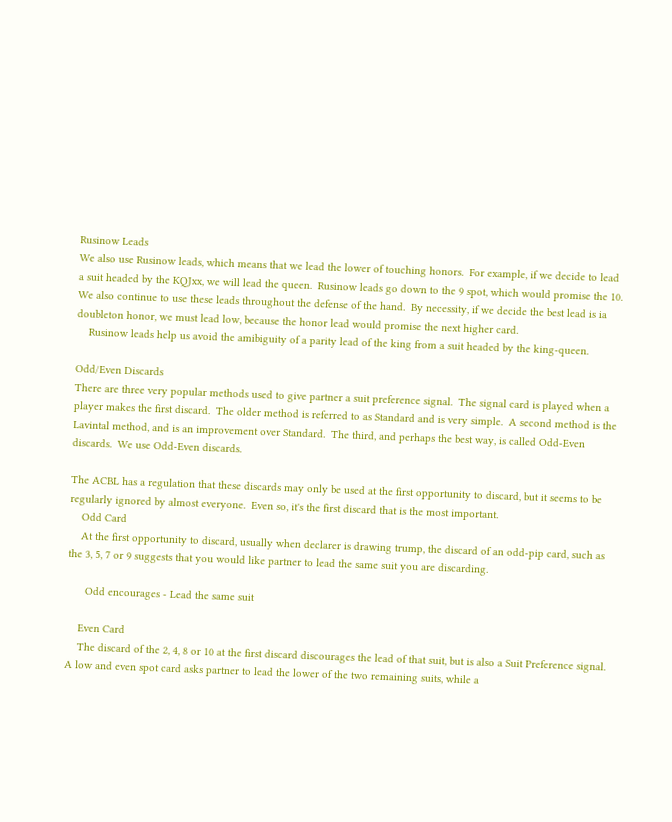Rusinow Leads
We also use Rusinow leads, which means that we lead the lower of touching honors.  For example, if we decide to lead a suit headed by the KQJxx, we will lead the queen.  Rusinow leads go down to the 9 spot, which would promise the 10.  We also continue to use these leads throughout the defense of the hand.  By necessity, if we decide the best lead is ia doubleton honor, we must lead low, because the honor lead would promise the next higher card.
    Rusinow leads help us avoid the amibiguity of a parity lead of the king from a suit headed by the king-queen.

Odd/Even Discards
There are three very popular methods used to give partner a suit preference signal.  The signal card is played when a player makes the first discard.  The older method is referred to as Standard and is very simple.  A second method is the Lavintal method, and is an improvement over Standard.  The third, and perhaps the best way, is called Odd-Even discards.  We use Odd-Even discards.

The ACBL has a regulation that these discards may only be used at the first opportunity to discard, but it seems to be regularly ignored by almost everyone.  Even so, it's the first discard that is the most important.
    Odd Card
    At the first opportunity to discard, usually when declarer is drawing trump, the discard of an odd-pip card, such as the 3, 5, 7 or 9 suggests that you would like partner to lead the same suit you are discarding.

      Odd encourages - Lead the same suit

    Even Card
    The discard of the 2, 4, 8 or 10 at the first discard discourages the lead of that suit, but is also a Suit Preference signal.  A low and even spot card asks partner to lead the lower of the two remaining suits, while a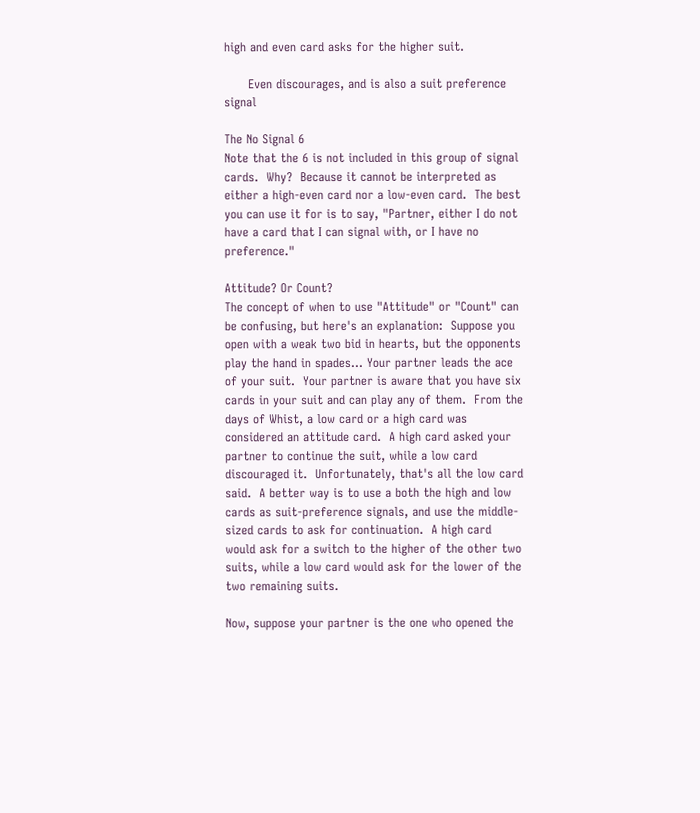high and even card asks for the higher suit.

      Even discourages, and is also a suit preference signal

The No Signal 6
Note that the 6 is not included in this group of signal cards.  Why?  Because it cannot be interpreted as either a high-even card nor a low-even card.  The best you can use it for is to say, "Partner, either I do not have a card that I can signal with, or I have no preference."

Attitude? Or Count?
The concept of when to use "Attitude" or "Count" can be confusing, but here's an explanation:  Suppose you open with a weak two bid in hearts, but the opponents play the hand in spades... Your partner leads the ace of your suit.  Your partner is aware that you have six cards in your suit and can play any of them.  From the days of Whist, a low card or a high card was considered an attitude card.  A high card asked your partner to continue the suit, while a low card discouraged it.  Unfortunately, that's all the low card said.  A better way is to use a both the high and low cards as suit-preference signals, and use the middle-sized cards to ask for continuation.  A high card would ask for a switch to the higher of the other two suits, while a low card would ask for the lower of the two remaining suits.

Now, suppose your partner is the one who opened the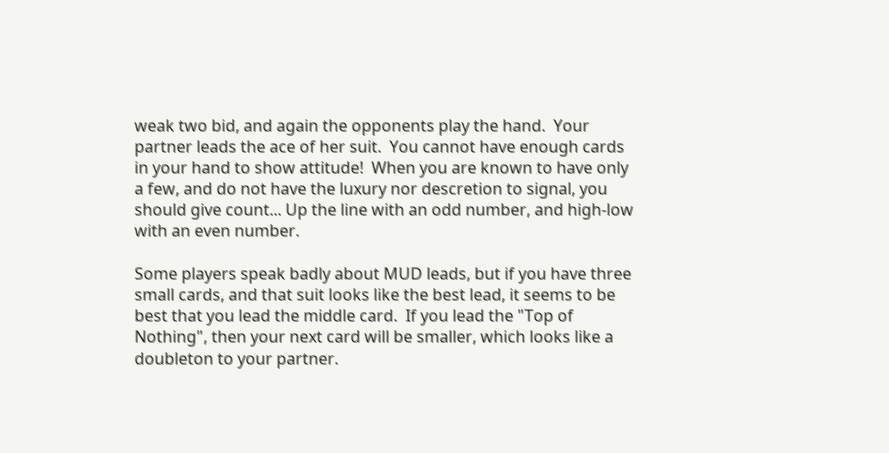weak two bid, and again the opponents play the hand.  Your partner leads the ace of her suit.  You cannot have enough cards in your hand to show attitude!  When you are known to have only a few, and do not have the luxury nor descretion to signal, you should give count... Up the line with an odd number, and high-low with an even number.

Some players speak badly about MUD leads, but if you have three small cards, and that suit looks like the best lead, it seems to be best that you lead the middle card.  If you lead the "Top of Nothing", then your next card will be smaller, which looks like a doubleton to your partner.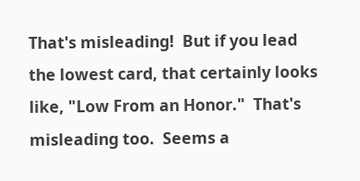That's misleading!  But if you lead the lowest card, that certainly looks like, "Low From an Honor."  That's misleading too.  Seems a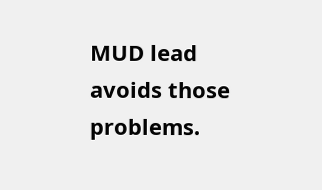MUD lead avoids those problems.